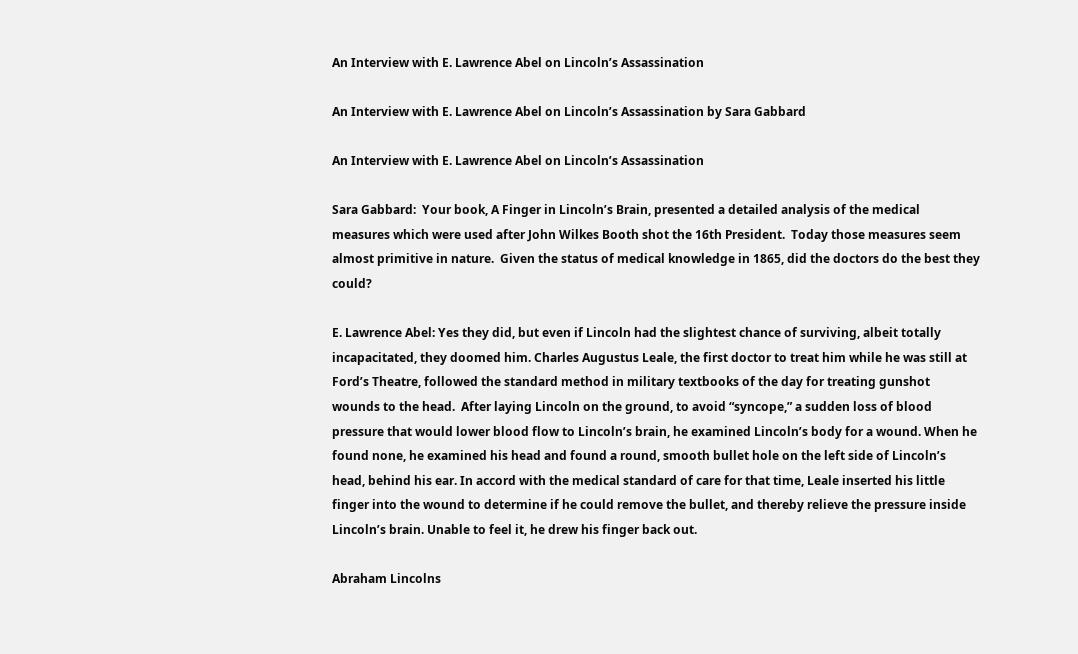An Interview with E. Lawrence Abel on Lincoln’s Assassination

An Interview with E. Lawrence Abel on Lincoln’s Assassination by Sara Gabbard

An Interview with E. Lawrence Abel on Lincoln’s Assassination

Sara Gabbard:  Your book, A Finger in Lincoln’s Brain, presented a detailed analysis of the medical measures which were used after John Wilkes Booth shot the 16th President.  Today those measures seem almost primitive in nature.  Given the status of medical knowledge in 1865, did the doctors do the best they could?

E. Lawrence Abel: Yes they did, but even if Lincoln had the slightest chance of surviving, albeit totally incapacitated, they doomed him. Charles Augustus Leale, the first doctor to treat him while he was still at Ford’s Theatre, followed the standard method in military textbooks of the day for treating gunshot wounds to the head.  After laying Lincoln on the ground, to avoid “syncope,” a sudden loss of blood pressure that would lower blood flow to Lincoln’s brain, he examined Lincoln’s body for a wound. When he found none, he examined his head and found a round, smooth bullet hole on the left side of Lincoln’s head, behind his ear. In accord with the medical standard of care for that time, Leale inserted his little finger into the wound to determine if he could remove the bullet, and thereby relieve the pressure inside Lincoln’s brain. Unable to feel it, he drew his finger back out.

Abraham Lincolns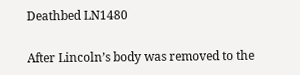Deathbed LN1480

After Lincoln’s body was removed to the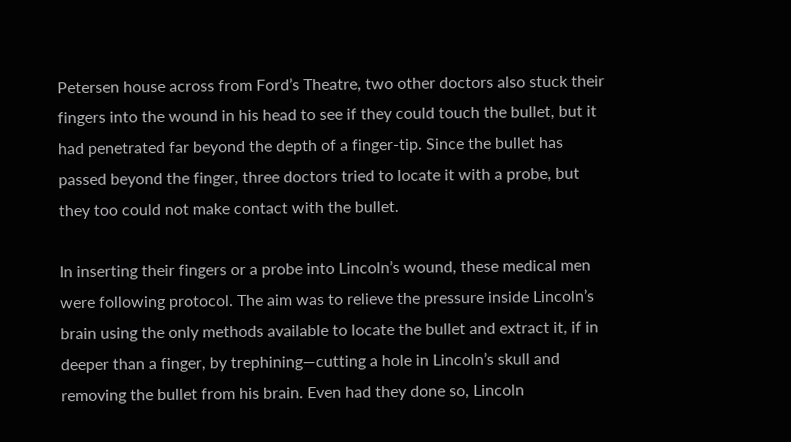Petersen house across from Ford’s Theatre, two other doctors also stuck their fingers into the wound in his head to see if they could touch the bullet, but it had penetrated far beyond the depth of a finger-tip. Since the bullet has passed beyond the finger, three doctors tried to locate it with a probe, but they too could not make contact with the bullet.

In inserting their fingers or a probe into Lincoln’s wound, these medical men were following protocol. The aim was to relieve the pressure inside Lincoln’s brain using the only methods available to locate the bullet and extract it, if in deeper than a finger, by trephining—cutting a hole in Lincoln’s skull and removing the bullet from his brain. Even had they done so, Lincoln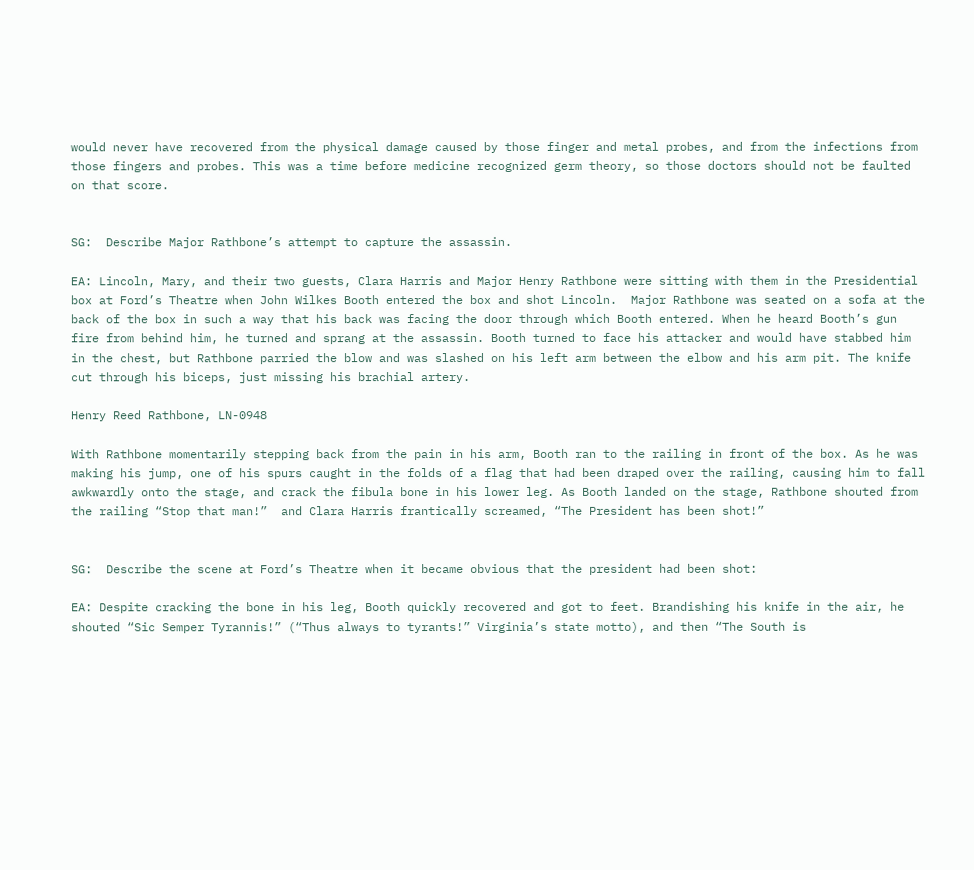would never have recovered from the physical damage caused by those finger and metal probes, and from the infections from those fingers and probes. This was a time before medicine recognized germ theory, so those doctors should not be faulted on that score.


SG:  Describe Major Rathbone’s attempt to capture the assassin.

EA: Lincoln, Mary, and their two guests, Clara Harris and Major Henry Rathbone were sitting with them in the Presidential box at Ford’s Theatre when John Wilkes Booth entered the box and shot Lincoln.  Major Rathbone was seated on a sofa at the back of the box in such a way that his back was facing the door through which Booth entered. When he heard Booth’s gun fire from behind him, he turned and sprang at the assassin. Booth turned to face his attacker and would have stabbed him in the chest, but Rathbone parried the blow and was slashed on his left arm between the elbow and his arm pit. The knife cut through his biceps, just missing his brachial artery.

Henry Reed Rathbone, LN-0948

With Rathbone momentarily stepping back from the pain in his arm, Booth ran to the railing in front of the box. As he was making his jump, one of his spurs caught in the folds of a flag that had been draped over the railing, causing him to fall awkwardly onto the stage, and crack the fibula bone in his lower leg. As Booth landed on the stage, Rathbone shouted from the railing “Stop that man!”  and Clara Harris frantically screamed, “The President has been shot!”


SG:  Describe the scene at Ford’s Theatre when it became obvious that the president had been shot:

EA: Despite cracking the bone in his leg, Booth quickly recovered and got to feet. Brandishing his knife in the air, he shouted “Sic Semper Tyrannis!” (“Thus always to tyrants!” Virginia’s state motto), and then “The South is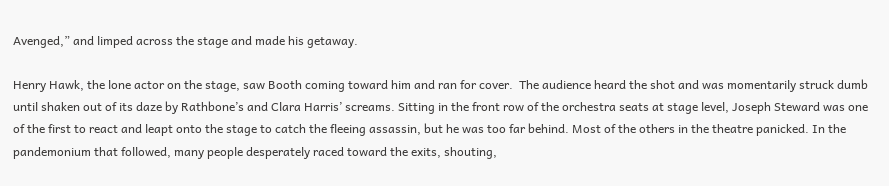Avenged,” and limped across the stage and made his getaway.

Henry Hawk, the lone actor on the stage, saw Booth coming toward him and ran for cover.  The audience heard the shot and was momentarily struck dumb until shaken out of its daze by Rathbone’s and Clara Harris’ screams. Sitting in the front row of the orchestra seats at stage level, Joseph Steward was one of the first to react and leapt onto the stage to catch the fleeing assassin, but he was too far behind. Most of the others in the theatre panicked. In the pandemonium that followed, many people desperately raced toward the exits, shouting,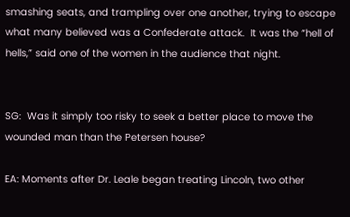smashing seats, and trampling over one another, trying to escape what many believed was a Confederate attack.  It was the “hell of hells,” said one of the women in the audience that night.


SG:  Was it simply too risky to seek a better place to move the wounded man than the Petersen house?

EA: Moments after Dr. Leale began treating Lincoln, two other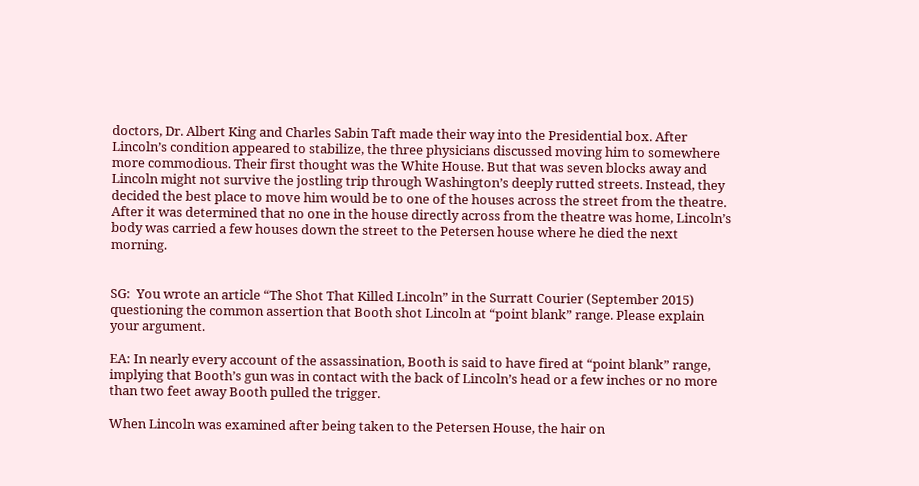doctors, Dr. Albert King and Charles Sabin Taft made their way into the Presidential box. After Lincoln’s condition appeared to stabilize, the three physicians discussed moving him to somewhere more commodious. Their first thought was the White House. But that was seven blocks away and Lincoln might not survive the jostling trip through Washington’s deeply rutted streets. Instead, they decided the best place to move him would be to one of the houses across the street from the theatre. After it was determined that no one in the house directly across from the theatre was home, Lincoln’s body was carried a few houses down the street to the Petersen house where he died the next morning.


SG:  You wrote an article “The Shot That Killed Lincoln” in the Surratt Courier (September 2015) questioning the common assertion that Booth shot Lincoln at “point blank” range. Please explain your argument.

EA: In nearly every account of the assassination, Booth is said to have fired at “point blank” range, implying that Booth’s gun was in contact with the back of Lincoln’s head or a few inches or no more than two feet away Booth pulled the trigger.

When Lincoln was examined after being taken to the Petersen House, the hair on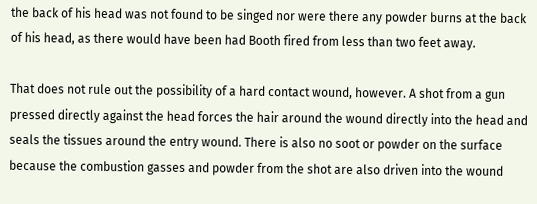the back of his head was not found to be singed nor were there any powder burns at the back of his head, as there would have been had Booth fired from less than two feet away.

That does not rule out the possibility of a hard contact wound, however. A shot from a gun pressed directly against the head forces the hair around the wound directly into the head and seals the tissues around the entry wound. There is also no soot or powder on the surface because the combustion gasses and powder from the shot are also driven into the wound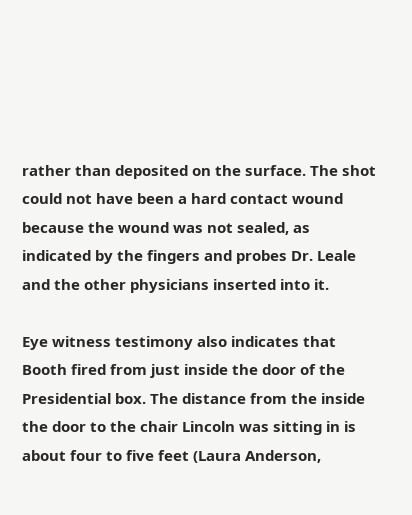rather than deposited on the surface. The shot could not have been a hard contact wound because the wound was not sealed, as indicated by the fingers and probes Dr. Leale and the other physicians inserted into it.

Eye witness testimony also indicates that Booth fired from just inside the door of the Presidential box. The distance from the inside the door to the chair Lincoln was sitting in is about four to five feet (Laura Anderson,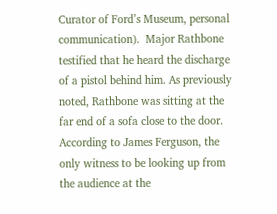Curator of Ford’s Museum, personal communication).  Major Rathbone testified that he heard the discharge of a pistol behind him. As previously noted, Rathbone was sitting at the far end of a sofa close to the door.  According to James Ferguson, the only witness to be looking up from the audience at the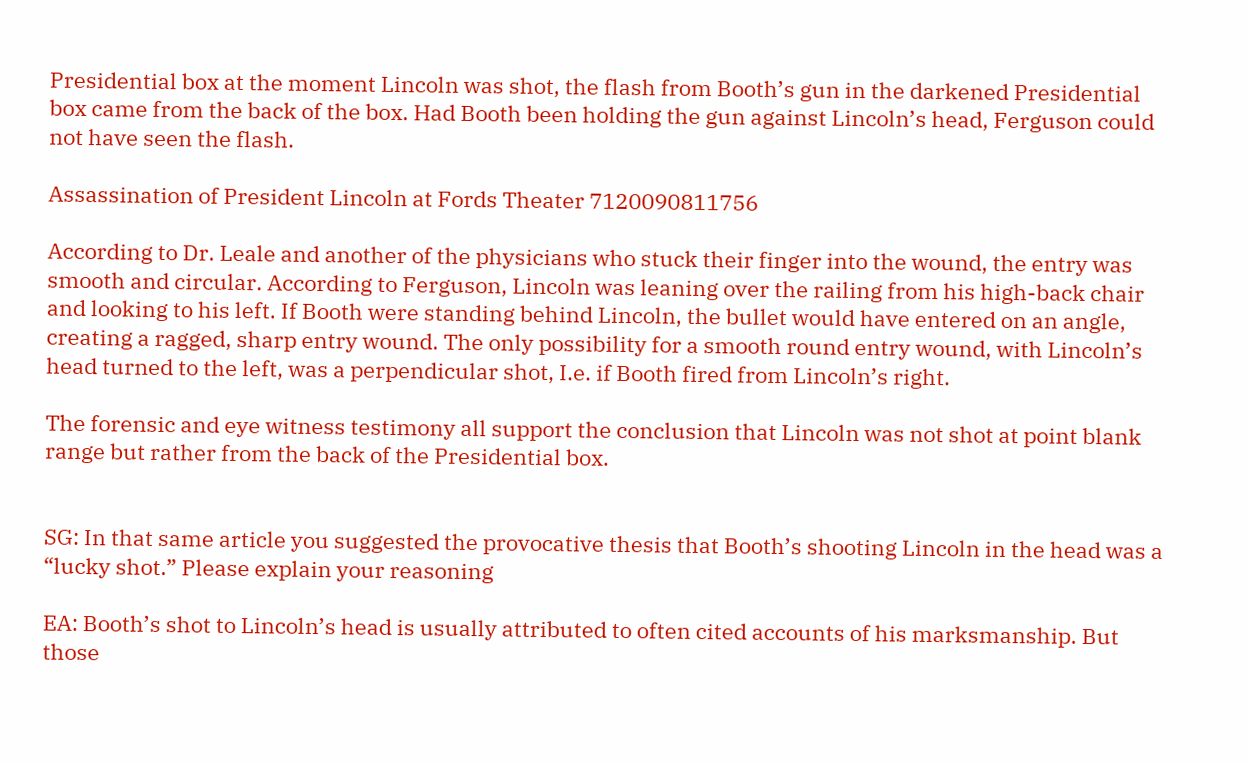Presidential box at the moment Lincoln was shot, the flash from Booth’s gun in the darkened Presidential box came from the back of the box. Had Booth been holding the gun against Lincoln’s head, Ferguson could not have seen the flash.

Assassination of President Lincoln at Fords Theater 7120090811756

According to Dr. Leale and another of the physicians who stuck their finger into the wound, the entry was smooth and circular. According to Ferguson, Lincoln was leaning over the railing from his high-back chair and looking to his left. If Booth were standing behind Lincoln, the bullet would have entered on an angle, creating a ragged, sharp entry wound. The only possibility for a smooth round entry wound, with Lincoln’s head turned to the left, was a perpendicular shot, I.e. if Booth fired from Lincoln’s right.

The forensic and eye witness testimony all support the conclusion that Lincoln was not shot at point blank range but rather from the back of the Presidential box.


SG: In that same article you suggested the provocative thesis that Booth’s shooting Lincoln in the head was a “lucky shot.” Please explain your reasoning

EA: Booth’s shot to Lincoln’s head is usually attributed to often cited accounts of his marksmanship. But those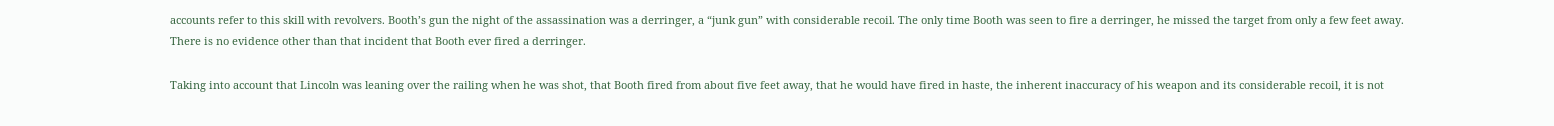accounts refer to this skill with revolvers. Booth’s gun the night of the assassination was a derringer, a “junk gun” with considerable recoil. The only time Booth was seen to fire a derringer, he missed the target from only a few feet away. There is no evidence other than that incident that Booth ever fired a derringer.

Taking into account that Lincoln was leaning over the railing when he was shot, that Booth fired from about five feet away, that he would have fired in haste, the inherent inaccuracy of his weapon and its considerable recoil, it is not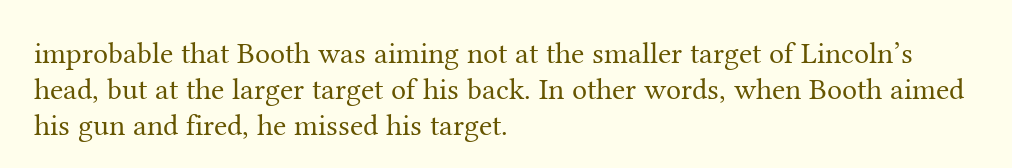improbable that Booth was aiming not at the smaller target of Lincoln’s head, but at the larger target of his back. In other words, when Booth aimed his gun and fired, he missed his target.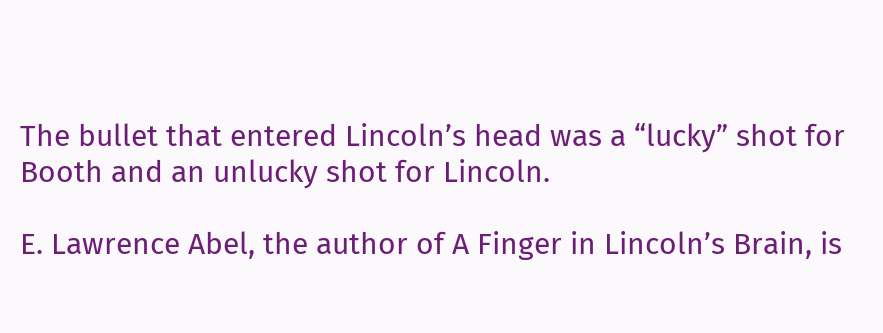The bullet that entered Lincoln’s head was a “lucky” shot for Booth and an unlucky shot for Lincoln.

E. Lawrence Abel, the author of A Finger in Lincoln’s Brain, is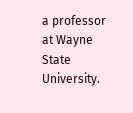a professor at Wayne State University.